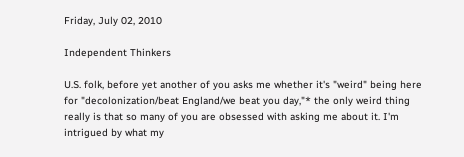Friday, July 02, 2010

Independent Thinkers

U.S. folk, before yet another of you asks me whether it's "weird" being here for "decolonization/beat England/we beat you day,"* the only weird thing really is that so many of you are obsessed with asking me about it. I'm intrigued by what my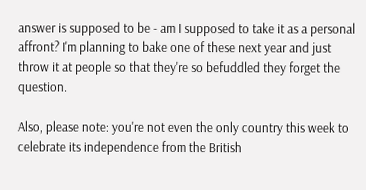answer is supposed to be - am I supposed to take it as a personal affront? I'm planning to bake one of these next year and just throw it at people so that they're so befuddled they forget the question.

Also, please note: you're not even the only country this week to celebrate its independence from the British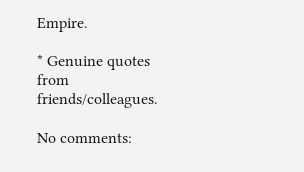Empire.

* Genuine quotes from friends/colleagues.

No comments: